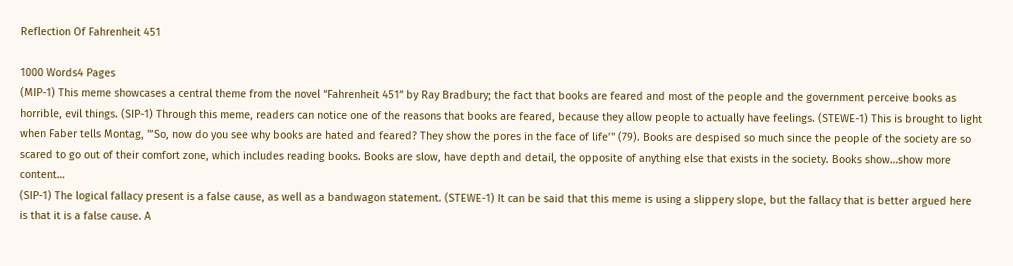Reflection Of Fahrenheit 451

1000 Words4 Pages
(MIP-1) This meme showcases a central theme from the novel “Fahrenheit 451” by Ray Bradbury; the fact that books are feared and most of the people and the government perceive books as horrible, evil things. (SIP-1) Through this meme, readers can notice one of the reasons that books are feared, because they allow people to actually have feelings. (STEWE-1) This is brought to light when Faber tells Montag, "’So, now do you see why books are hated and feared? They show the pores in the face of life’" (79). Books are despised so much since the people of the society are so scared to go out of their comfort zone, which includes reading books. Books are slow, have depth and detail, the opposite of anything else that exists in the society. Books show…show more content…
(SIP-1) The logical fallacy present is a false cause, as well as a bandwagon statement. (STEWE-1) It can be said that this meme is using a slippery slope, but the fallacy that is better argued here is that it is a false cause. A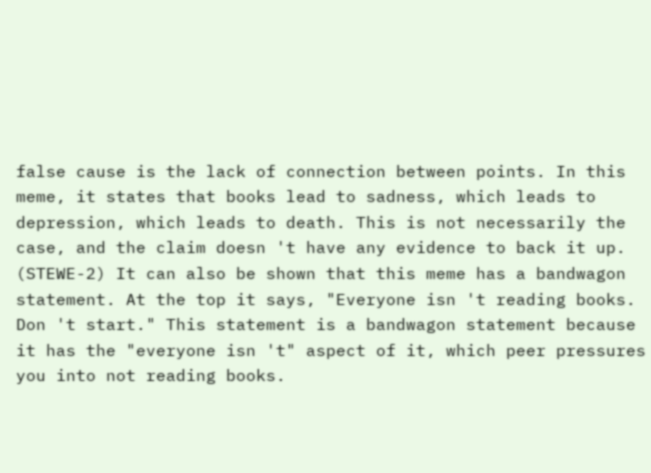false cause is the lack of connection between points. In this meme, it states that books lead to sadness, which leads to depression, which leads to death. This is not necessarily the case, and the claim doesn 't have any evidence to back it up. (STEWE-2) It can also be shown that this meme has a bandwagon statement. At the top it says, "Everyone isn 't reading books. Don 't start." This statement is a bandwagon statement because it has the "everyone isn 't" aspect of it, which peer pressures you into not reading books.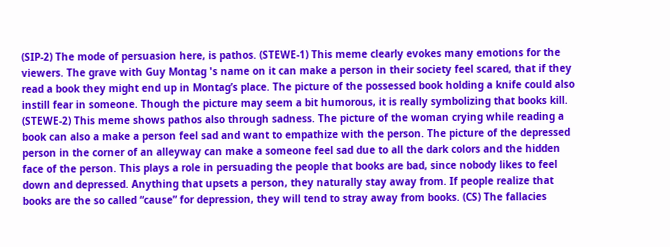(SIP-2) The mode of persuasion here, is pathos. (STEWE-1) This meme clearly evokes many emotions for the viewers. The grave with Guy Montag 's name on it can make a person in their society feel scared, that if they read a book they might end up in Montag’s place. The picture of the possessed book holding a knife could also instill fear in someone. Though the picture may seem a bit humorous, it is really symbolizing that books kill. (STEWE-2) This meme shows pathos also through sadness. The picture of the woman crying while reading a book can also a make a person feel sad and want to empathize with the person. The picture of the depressed person in the corner of an alleyway can make a someone feel sad due to all the dark colors and the hidden face of the person. This plays a role in persuading the people that books are bad, since nobody likes to feel down and depressed. Anything that upsets a person, they naturally stay away from. If people realize that books are the so called “cause” for depression, they will tend to stray away from books. (CS) The fallacies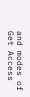and modes of
Get Access